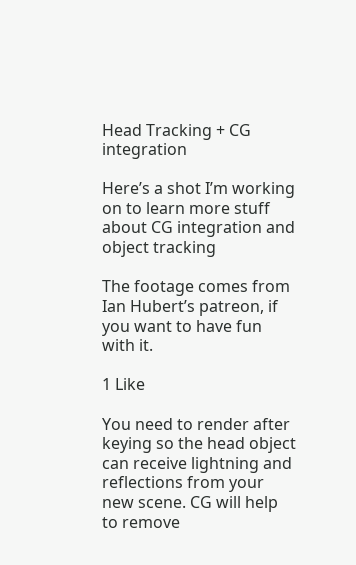Head Tracking + CG integration

Here’s a shot I’m working on to learn more stuff about CG integration and object tracking

The footage comes from Ian Hubert’s patreon, if you want to have fun with it.

1 Like

You need to render after keying so the head object can receive lightning and reflections from your new scene. CG will help to remove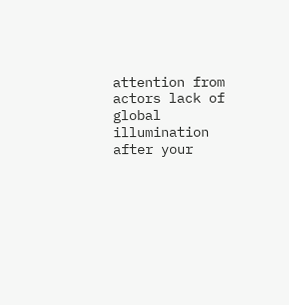attention from actors lack of global illumination after your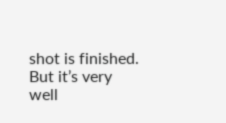shot is finished. But it’s very well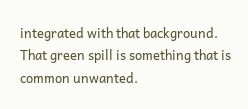integrated with that background.
That green spill is something that is common unwanted.